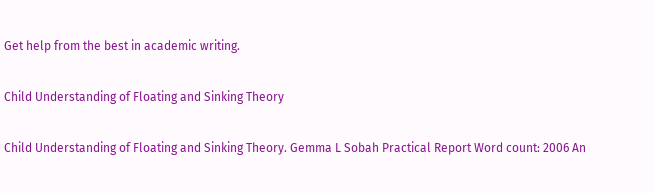Get help from the best in academic writing.

Child Understanding of Floating and Sinking Theory

Child Understanding of Floating and Sinking Theory. Gemma L Sobah Practical Report Word count: 2006 An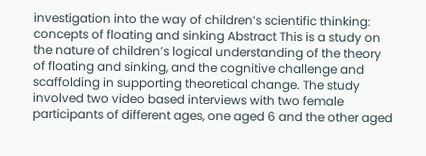investigation into the way of children’s scientific thinking: concepts of floating and sinking Abstract This is a study on the nature of children’s logical understanding of the theory of floating and sinking, and the cognitive challenge and scaffolding in supporting theoretical change. The study involved two video based interviews with two female participants of different ages, one aged 6 and the other aged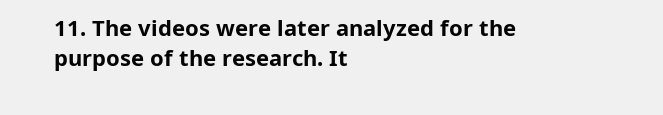11. The videos were later analyzed for the purpose of the research. It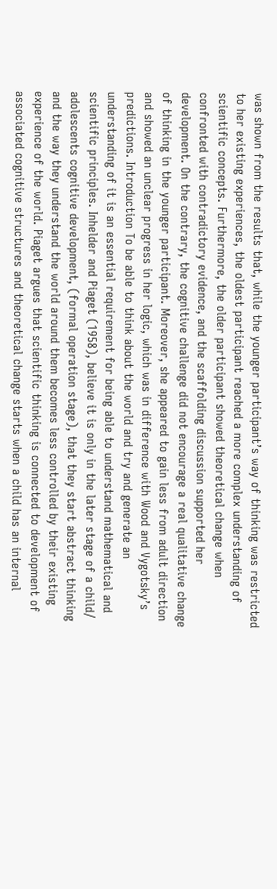was shown from the results that, while the younger participant’s way of thinking was restricted to her existing experiences, the oldest participant reached a more complex understanding of scientific concepts. Furthermore, the older participant showed theoretical change when confronted with contradictory evidence, and the scaffolding discussion supported her development. On the contrary, the cognitive challenge did not encourage a real qualitative change of thinking in the younger participant. Moreover, she appeared to gain less from adult direction and showed an unclear progress in her logic, which was in difference with Wood and Vygotsky’s predictions. Introduction To be able to think about the world and try and generate an understanding of it is an essential requirement for being able to understand mathematical and scientific principles. Inhelder and Piaget (1958), believe it is only in the later stage of a child/ adolescents cognitive development, (formal operation stage), that they start abstract thinking and the way they understand the world around them becomes less controlled by their existing experience of the world. Piaget argues that scientific thinking is connected to development of associated cognitive structures and theoretical change starts when a child has an internal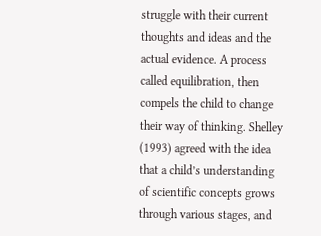struggle with their current thoughts and ideas and the actual evidence. A process called equilibration, then compels the child to change their way of thinking. Shelley (1993) agreed with the idea that a child’s understanding of scientific concepts grows through various stages, and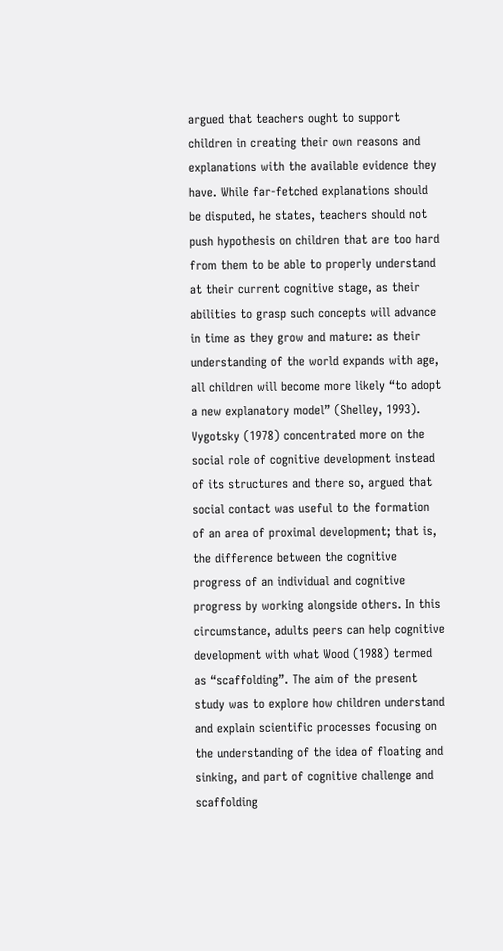argued that teachers ought to support children in creating their own reasons and explanations with the available evidence they have. While far-fetched explanations should be disputed, he states, teachers should not push hypothesis on children that are too hard from them to be able to properly understand at their current cognitive stage, as their abilities to grasp such concepts will advance in time as they grow and mature: as their understanding of the world expands with age, all children will become more likely “to adopt a new explanatory model” (Shelley, 1993). Vygotsky (1978) concentrated more on the social role of cognitive development instead of its structures and there so, argued that social contact was useful to the formation of an area of proximal development; that is, the difference between the cognitive progress of an individual and cognitive progress by working alongside others. In this circumstance, adults peers can help cognitive development with what Wood (1988) termed as “scaffolding”. The aim of the present study was to explore how children understand and explain scientific processes focusing on the understanding of the idea of floating and sinking, and part of cognitive challenge and scaffolding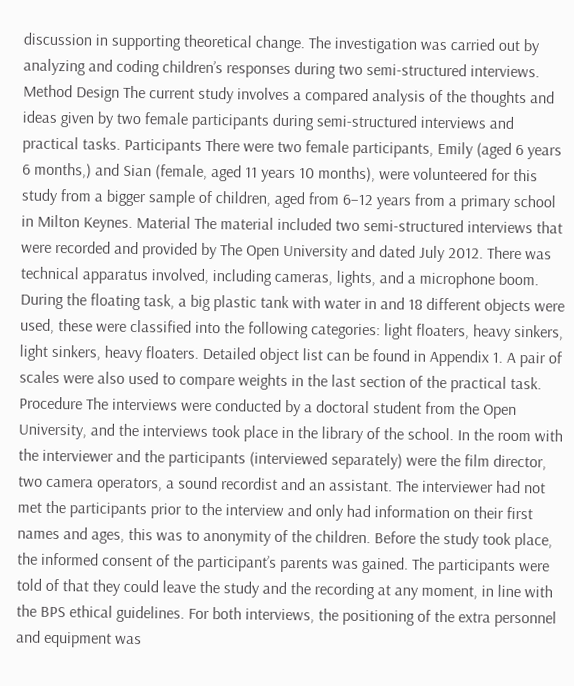discussion in supporting theoretical change. The investigation was carried out by analyzing and coding children’s responses during two semi-structured interviews. Method Design The current study involves a compared analysis of the thoughts and ideas given by two female participants during semi-structured interviews and practical tasks. Participants There were two female participants, Emily (aged 6 years 6 months,) and Sian (female, aged 11 years 10 months), were volunteered for this study from a bigger sample of children, aged from 6–12 years from a primary school in Milton Keynes. Material The material included two semi-structured interviews that were recorded and provided by The Open University and dated July 2012. There was technical apparatus involved, including cameras, lights, and a microphone boom. During the floating task, a big plastic tank with water in and 18 different objects were used, these were classified into the following categories: light floaters, heavy sinkers, light sinkers, heavy floaters. Detailed object list can be found in Appendix 1. A pair of scales were also used to compare weights in the last section of the practical task. Procedure The interviews were conducted by a doctoral student from the Open University, and the interviews took place in the library of the school. In the room with the interviewer and the participants (interviewed separately) were the film director, two camera operators, a sound recordist and an assistant. The interviewer had not met the participants prior to the interview and only had information on their first names and ages, this was to anonymity of the children. Before the study took place, the informed consent of the participant’s parents was gained. The participants were told of that they could leave the study and the recording at any moment, in line with the BPS ethical guidelines. For both interviews, the positioning of the extra personnel and equipment was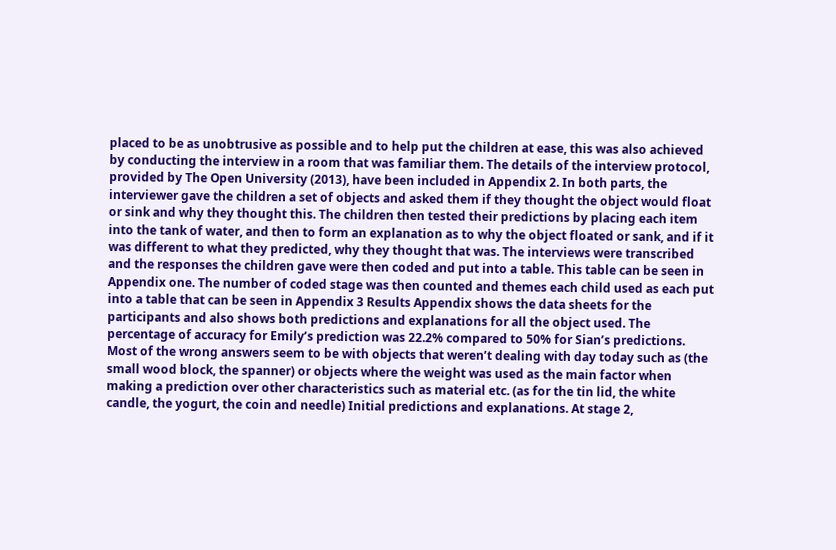placed to be as unobtrusive as possible and to help put the children at ease, this was also achieved by conducting the interview in a room that was familiar them. The details of the interview protocol, provided by The Open University (2013), have been included in Appendix 2. In both parts, the interviewer gave the children a set of objects and asked them if they thought the object would float or sink and why they thought this. The children then tested their predictions by placing each item into the tank of water, and then to form an explanation as to why the object floated or sank, and if it was different to what they predicted, why they thought that was. The interviews were transcribed and the responses the children gave were then coded and put into a table. This table can be seen in Appendix one. The number of coded stage was then counted and themes each child used as each put into a table that can be seen in Appendix 3 Results Appendix shows the data sheets for the participants and also shows both predictions and explanations for all the object used. The percentage of accuracy for Emily’s prediction was 22.2% compared to 50% for Sian’s predictions. Most of the wrong answers seem to be with objects that weren’t dealing with day today such as (the small wood block, the spanner) or objects where the weight was used as the main factor when making a prediction over other characteristics such as material etc. (as for the tin lid, the white candle, the yogurt, the coin and needle) Initial predictions and explanations. At stage 2,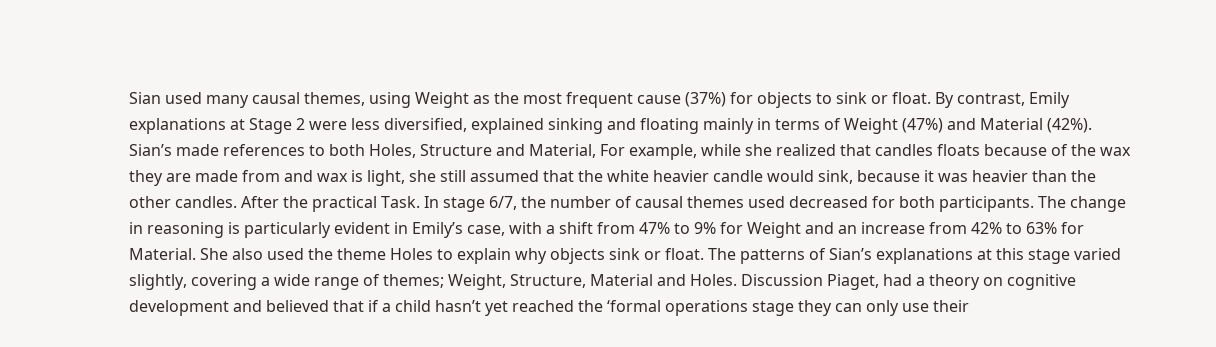Sian used many causal themes, using Weight as the most frequent cause (37%) for objects to sink or float. By contrast, Emily explanations at Stage 2 were less diversified, explained sinking and floating mainly in terms of Weight (47%) and Material (42%). Sian’s made references to both Holes, Structure and Material, For example, while she realized that candles floats because of the wax they are made from and wax is light, she still assumed that the white heavier candle would sink, because it was heavier than the other candles. After the practical Task. In stage 6/7, the number of causal themes used decreased for both participants. The change in reasoning is particularly evident in Emily’s case, with a shift from 47% to 9% for Weight and an increase from 42% to 63% for Material. She also used the theme Holes to explain why objects sink or float. The patterns of Sian’s explanations at this stage varied slightly, covering a wide range of themes; Weight, Structure, Material and Holes. Discussion Piaget, had a theory on cognitive development and believed that if a child hasn’t yet reached the ‘formal operations stage they can only use their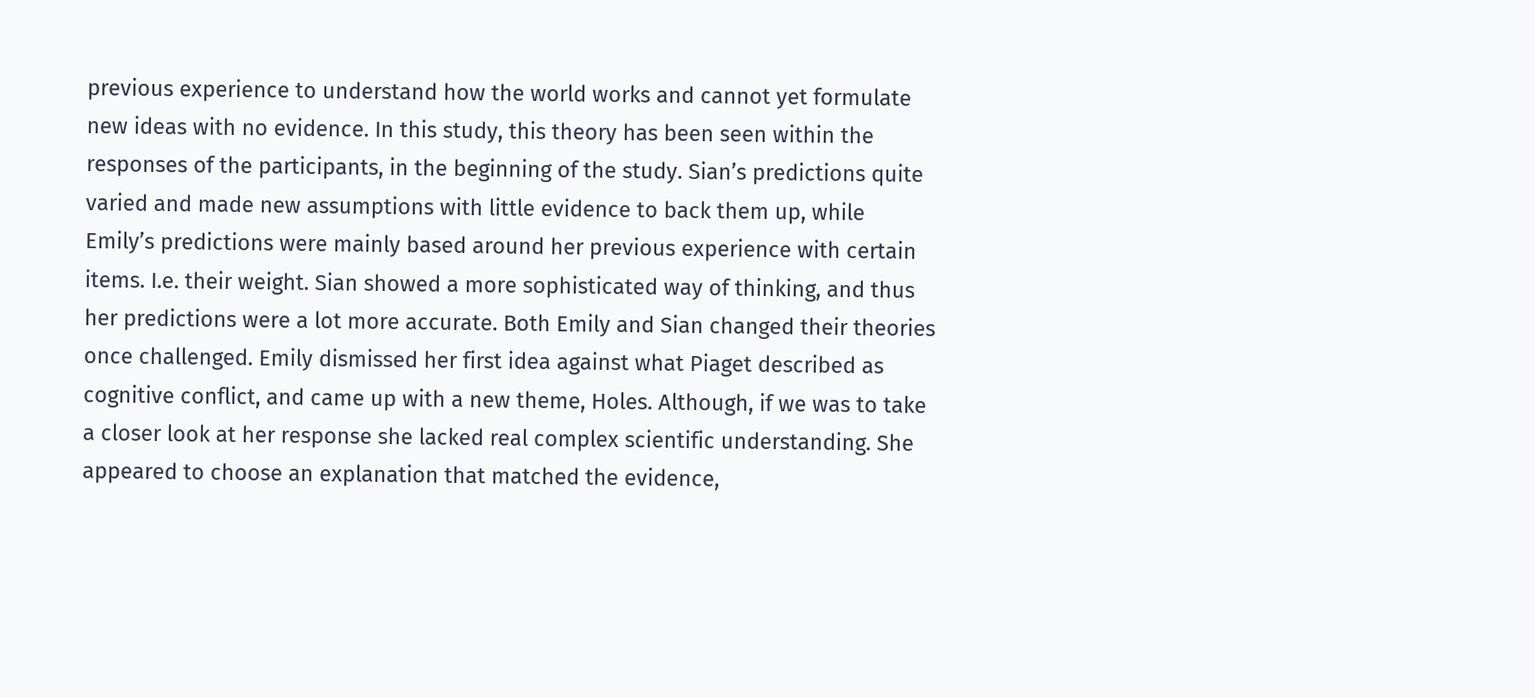previous experience to understand how the world works and cannot yet formulate new ideas with no evidence. In this study, this theory has been seen within the responses of the participants, in the beginning of the study. Sian’s predictions quite varied and made new assumptions with little evidence to back them up, while Emily’s predictions were mainly based around her previous experience with certain items. I.e. their weight. Sian showed a more sophisticated way of thinking, and thus her predictions were a lot more accurate. Both Emily and Sian changed their theories once challenged. Emily dismissed her first idea against what Piaget described as cognitive conflict, and came up with a new theme, Holes. Although, if we was to take a closer look at her response she lacked real complex scientific understanding. She appeared to choose an explanation that matched the evidence,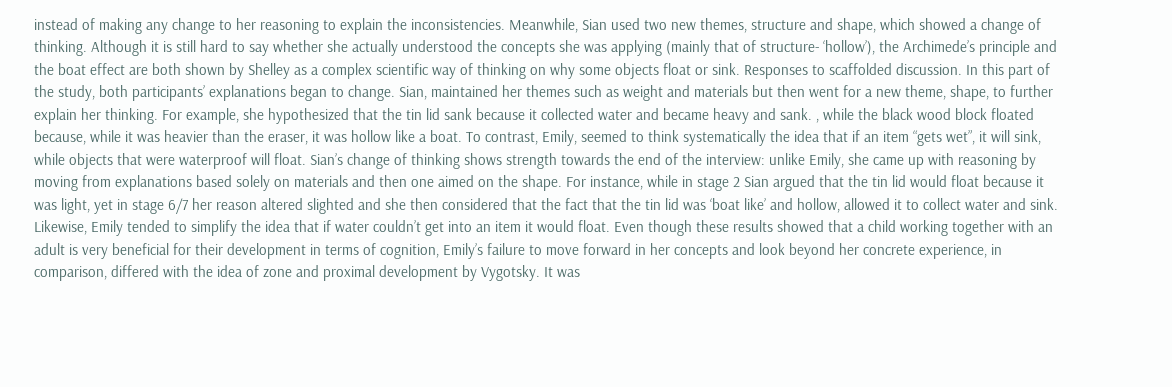instead of making any change to her reasoning to explain the inconsistencies. Meanwhile, Sian used two new themes, structure and shape, which showed a change of thinking. Although it is still hard to say whether she actually understood the concepts she was applying (mainly that of structure- ‘hollow’), the Archimede’s principle and the boat effect are both shown by Shelley as a complex scientific way of thinking on why some objects float or sink. Responses to scaffolded discussion. In this part of the study, both participants’ explanations began to change. Sian, maintained her themes such as weight and materials but then went for a new theme, shape, to further explain her thinking. For example, she hypothesized that the tin lid sank because it collected water and became heavy and sank. , while the black wood block floated because, while it was heavier than the eraser, it was hollow like a boat. To contrast, Emily, seemed to think systematically the idea that if an item “gets wet”, it will sink, while objects that were waterproof will float. Sian’s change of thinking shows strength towards the end of the interview: unlike Emily, she came up with reasoning by moving from explanations based solely on materials and then one aimed on the shape. For instance, while in stage 2 Sian argued that the tin lid would float because it was light, yet in stage 6/7 her reason altered slighted and she then considered that the fact that the tin lid was ‘boat like’ and hollow, allowed it to collect water and sink. Likewise, Emily tended to simplify the idea that if water couldn’t get into an item it would float. Even though these results showed that a child working together with an adult is very beneficial for their development in terms of cognition, Emily’s failure to move forward in her concepts and look beyond her concrete experience, in comparison, differed with the idea of zone and proximal development by Vygotsky. It was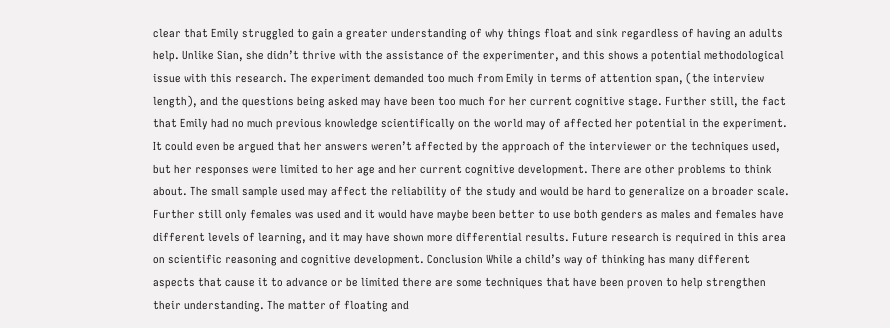clear that Emily struggled to gain a greater understanding of why things float and sink regardless of having an adults help. Unlike Sian, she didn’t thrive with the assistance of the experimenter, and this shows a potential methodological issue with this research. The experiment demanded too much from Emily in terms of attention span, (the interview length), and the questions being asked may have been too much for her current cognitive stage. Further still, the fact that Emily had no much previous knowledge scientifically on the world may of affected her potential in the experiment. It could even be argued that her answers weren’t affected by the approach of the interviewer or the techniques used, but her responses were limited to her age and her current cognitive development. There are other problems to think about. The small sample used may affect the reliability of the study and would be hard to generalize on a broader scale. Further still only females was used and it would have maybe been better to use both genders as males and females have different levels of learning, and it may have shown more differential results. Future research is required in this area on scientific reasoning and cognitive development. Conclusion While a child’s way of thinking has many different aspects that cause it to advance or be limited there are some techniques that have been proven to help strengthen their understanding. The matter of floating and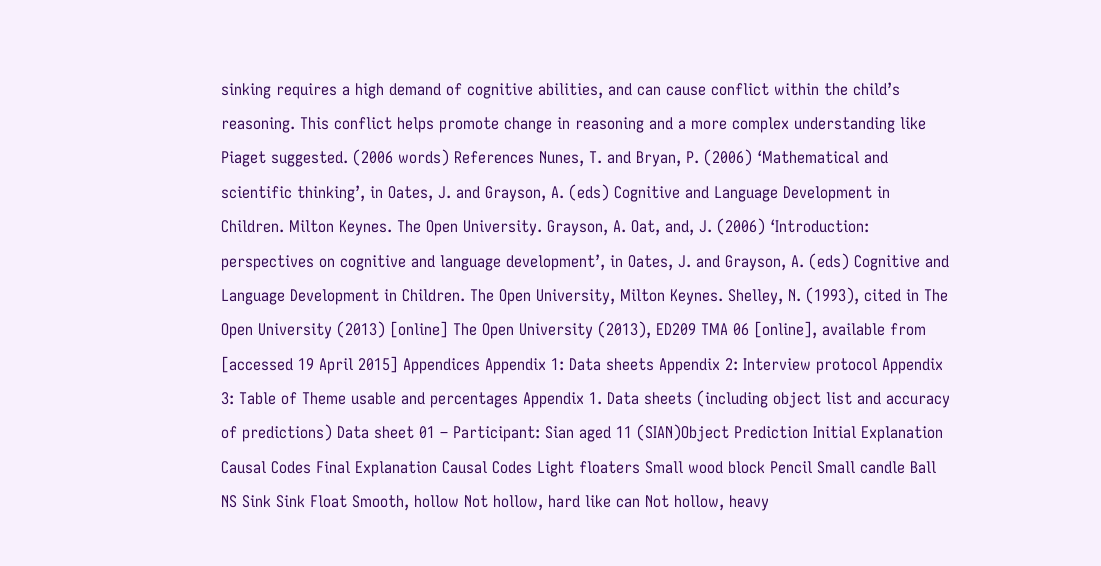sinking requires a high demand of cognitive abilities, and can cause conflict within the child’s reasoning. This conflict helps promote change in reasoning and a more complex understanding like Piaget suggested. (2006 words) References Nunes, T. and Bryan, P. (2006) ‘Mathematical and scientific thinking’, in Oates, J. and Grayson, A. (eds) Cognitive and Language Development in Children. Milton Keynes. The Open University. Grayson, A. Oat, and, J. (2006) ‘Introduction: perspectives on cognitive and language development’, in Oates, J. and Grayson, A. (eds) Cognitive and Language Development in Children. The Open University, Milton Keynes. Shelley, N. (1993), cited in The Open University (2013) [online] The Open University (2013), ED209 TMA 06 [online], available from [accessed 19 April 2015] Appendices Appendix 1: Data sheets Appendix 2: Interview protocol Appendix 3: Table of Theme usable and percentages Appendix 1. Data sheets (including object list and accuracy of predictions) Data sheet 01 – Participant: Sian aged 11 (SIAN)Object Prediction Initial Explanation Causal Codes Final Explanation Causal Codes Light floaters Small wood block Pencil Small candle Ball NS Sink Sink Float Smooth, hollow Not hollow, hard like can Not hollow, heavy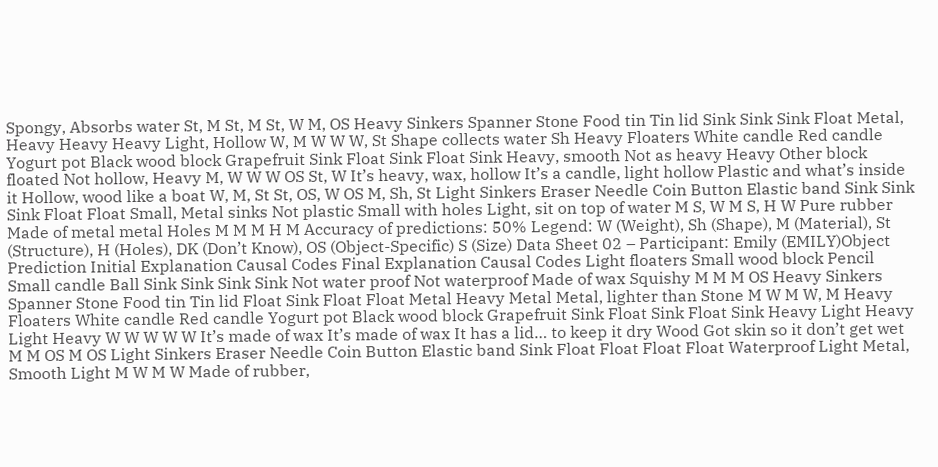Spongy, Absorbs water St, M St, M St, W M, OS Heavy Sinkers Spanner Stone Food tin Tin lid Sink Sink Sink Float Metal, Heavy Heavy Heavy Light, Hollow W, M W W W, St Shape collects water Sh Heavy Floaters White candle Red candle Yogurt pot Black wood block Grapefruit Sink Float Sink Float Sink Heavy, smooth Not as heavy Heavy Other block floated Not hollow, Heavy M, W W W OS St, W It’s heavy, wax, hollow It’s a candle, light hollow Plastic and what’s inside it Hollow, wood like a boat W, M, St St, OS, W OS M, Sh, St Light Sinkers Eraser Needle Coin Button Elastic band Sink Sink Sink Float Float Small, Metal sinks Not plastic Small with holes Light, sit on top of water M S, W M S, H W Pure rubber Made of metal metal Holes M M M H M Accuracy of predictions: 50% Legend: W (Weight), Sh (Shape), M (Material), St (Structure), H (Holes), DK (Don’t Know), OS (Object-Specific) S (Size) Data Sheet 02 – Participant: Emily (EMILY)Object Prediction Initial Explanation Causal Codes Final Explanation Causal Codes Light floaters Small wood block Pencil Small candle Ball Sink Sink Sink Sink Not water proof Not waterproof Made of wax Squishy M M M OS Heavy Sinkers Spanner Stone Food tin Tin lid Float Sink Float Float Metal Heavy Metal Metal, lighter than Stone M W M W, M Heavy Floaters White candle Red candle Yogurt pot Black wood block Grapefruit Sink Float Sink Float Sink Heavy Light Heavy Light Heavy W W W W W It’s made of wax It’s made of wax It has a lid… to keep it dry Wood Got skin so it don’t get wet M M OS M OS Light Sinkers Eraser Needle Coin Button Elastic band Sink Float Float Float Float Waterproof Light Metal, Smooth Light M W M W Made of rubber,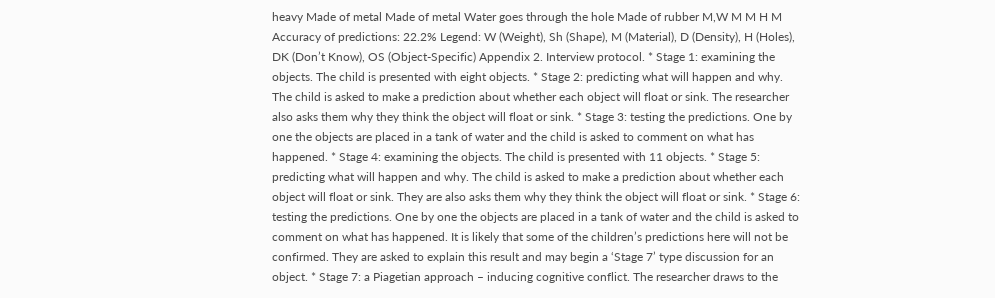heavy Made of metal Made of metal Water goes through the hole Made of rubber M,W M M H M Accuracy of predictions: 22.2% Legend: W (Weight), Sh (Shape), M (Material), D (Density), H (Holes), DK (Don’t Know), OS (Object-Specific) Appendix 2. Interview protocol. * Stage 1: examining the objects. The child is presented with eight objects. * Stage 2: predicting what will happen and why. The child is asked to make a prediction about whether each object will float or sink. The researcher also asks them why they think the object will float or sink. * Stage 3: testing the predictions. One by one the objects are placed in a tank of water and the child is asked to comment on what has happened. * Stage 4: examining the objects. The child is presented with 11 objects. * Stage 5: predicting what will happen and why. The child is asked to make a prediction about whether each object will float or sink. They are also asks them why they think the object will float or sink. * Stage 6: testing the predictions. One by one the objects are placed in a tank of water and the child is asked to comment on what has happened. It is likely that some of the children’s predictions here will not be confirmed. They are asked to explain this result and may begin a ‘Stage 7’ type discussion for an object. * Stage 7: a Piagetian approach – inducing cognitive conflict. The researcher draws to the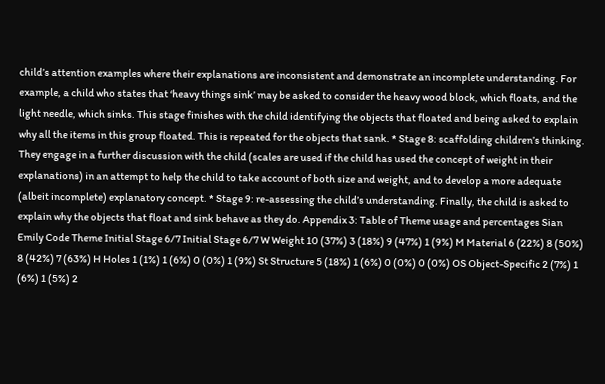child’s attention examples where their explanations are inconsistent and demonstrate an incomplete understanding. For example, a child who states that ‘heavy things sink’ may be asked to consider the heavy wood block, which floats, and the light needle, which sinks. This stage finishes with the child identifying the objects that floated and being asked to explain why all the items in this group floated. This is repeated for the objects that sank. * Stage 8: scaffolding children’s thinking. They engage in a further discussion with the child (scales are used if the child has used the concept of weight in their explanations) in an attempt to help the child to take account of both size and weight, and to develop a more adequate (albeit incomplete) explanatory concept. * Stage 9: re-assessing the child’s understanding. Finally, the child is asked to explain why the objects that float and sink behave as they do. Appendix 3: Table of Theme usage and percentages Sian Emily Code Theme Initial Stage 6/7 Initial Stage 6/7 W Weight 10 (37%) 3 (18%) 9 (47%) 1 (9%) M Material 6 (22%) 8 (50%) 8 (42%) 7 (63%) H Holes 1 (1%) 1 (6%) 0 (0%) 1 (9%) St Structure 5 (18%) 1 (6%) 0 (0%) 0 (0%) OS Object-Specific 2 (7%) 1 (6%) 1 (5%) 2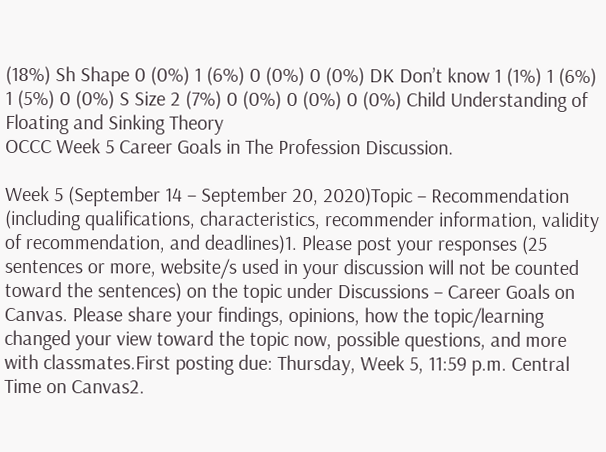(18%) Sh Shape 0 (0%) 1 (6%) 0 (0%) 0 (0%) DK Don’t know 1 (1%) 1 (6%) 1 (5%) 0 (0%) S Size 2 (7%) 0 (0%) 0 (0%) 0 (0%) Child Understanding of Floating and Sinking Theory
OCCC Week 5 Career Goals in The Profession Discussion.

Week 5 (September 14 – September 20, 2020)Topic – Recommendation (including qualifications, characteristics, recommender information, validity of recommendation, and deadlines)1. Please post your responses (25 sentences or more, website/s used in your discussion will not be counted toward the sentences) on the topic under Discussions – Career Goals on Canvas. Please share your findings, opinions, how the topic/learning changed your view toward the topic now, possible questions, and more with classmates.First posting due: Thursday, Week 5, 11:59 p.m. Central Time on Canvas2.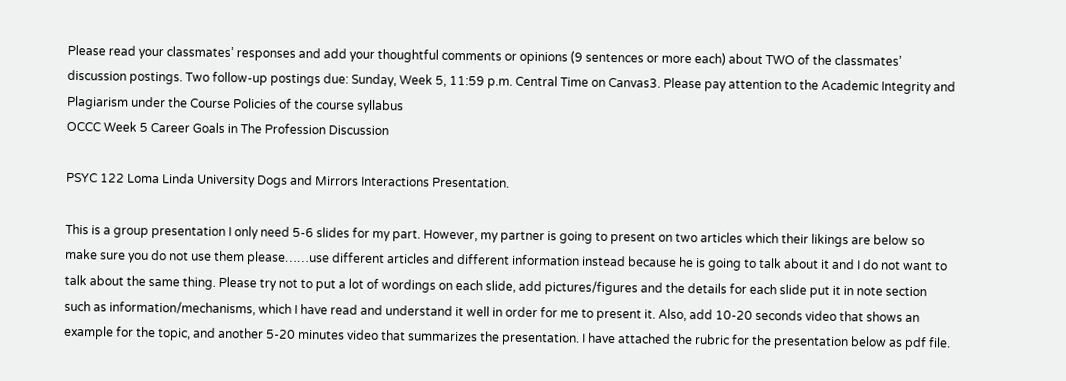Please read your classmates’ responses and add your thoughtful comments or opinions (9 sentences or more each) about TWO of the classmates’ discussion postings. Two follow-up postings due: Sunday, Week 5, 11:59 p.m. Central Time on Canvas3. Please pay attention to the Academic Integrity and Plagiarism under the Course Policies of the course syllabus
OCCC Week 5 Career Goals in The Profession Discussion

PSYC 122 Loma Linda University Dogs and Mirrors Interactions Presentation.

This is a group presentation I only need 5-6 slides for my part. However, my partner is going to present on two articles which their likings are below so make sure you do not use them please……use different articles and different information instead because he is going to talk about it and I do not want to talk about the same thing. Please try not to put a lot of wordings on each slide, add pictures/figures and the details for each slide put it in note section such as information/mechanisms, which I have read and understand it well in order for me to present it. Also, add 10-20 seconds video that shows an example for the topic, and another 5-20 minutes video that summarizes the presentation. I have attached the rubric for the presentation below as pdf file.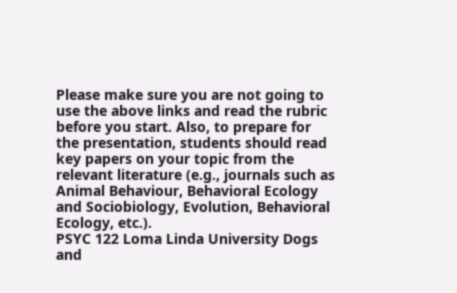Please make sure you are not going to use the above links and read the rubric before you start. Also, to prepare for the presentation, students should read key papers on your topic from the relevant literature (e.g., journals such as Animal Behaviour, Behavioral Ecology and Sociobiology, Evolution, Behavioral Ecology, etc.).
PSYC 122 Loma Linda University Dogs and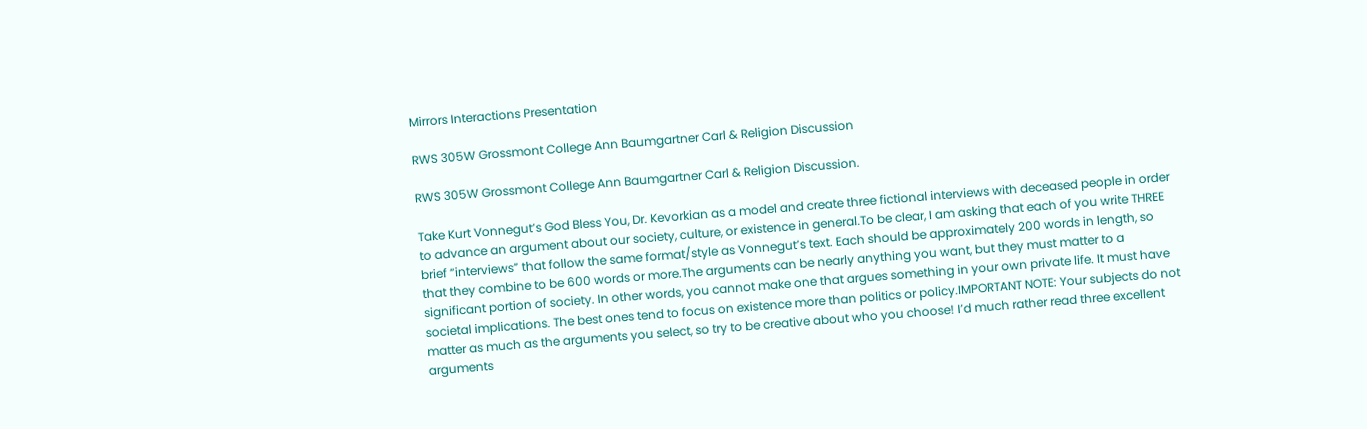Mirrors Interactions Presentation

RWS 305W Grossmont College Ann Baumgartner Carl & Religion Discussion

RWS 305W Grossmont College Ann Baumgartner Carl & Religion Discussion.

Take Kurt Vonnegut’s God Bless You, Dr. Kevorkian as a model and create three fictional interviews with deceased people in order to advance an argument about our society, culture, or existence in general.To be clear, I am asking that each of you write THREE brief “interviews” that follow the same format/style as Vonnegut’s text. Each should be approximately 200 words in length, so that they combine to be 600 words or more.The arguments can be nearly anything you want, but they must matter to a significant portion of society. In other words, you cannot make one that argues something in your own private life. It must have societal implications. The best ones tend to focus on existence more than politics or policy.IMPORTANT NOTE: Your subjects do not matter as much as the arguments you select, so try to be creative about who you choose! I’d much rather read three excellent arguments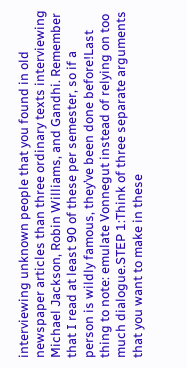interviewing unknown people that you found in old newspaper articles than three ordinary texts interviewing Michael Jackson, Robin Williams, and Gandhi. Remember that I read at least 90 of these per semester, so if a person is wildly famous, they’ve been done before!Last thing to note: emulate Vonnegut instead of relying on too much dialogue.STEP 1:Think of three separate arguments that you want to make in these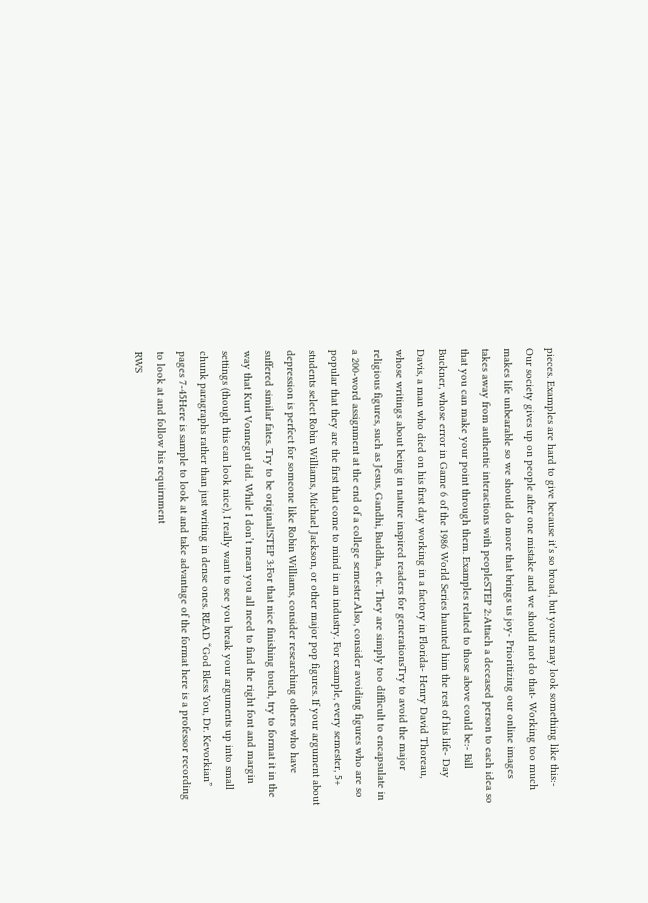pieces. Examples are hard to give because it’s so broad, but yours may look something like this:- Our society gives up on people after one mistake and we should not do that- Working too much makes life unbearable so we should do more that brings us joy- Prioritizing our online images takes away from authentic interactions with peopleSTEP 2:Attach a deceased person to each idea so that you can make your point through them. Examples related to those above could be:- Bill Buckner, whose error in Game 6 of the 1986 World Series haunted him the rest of his life- Day Davis, a man who died on his first day working in a factory in Florida- Henry David Thoreau, whose writings about being in nature inspired readers for generationsTry to avoid the major religious figures, such as Jesus, Gandhi, Buddha, etc. They are simply too difficult to encapsulate in a 200-word assignment at the end of a college semester.Also, consider avoiding figures who are so popular that they are the first that come to mind in an industry. For example, every semester, 5+ students select Robin Williams, Michael Jackson, or other major pop figures. If your argument about depression is perfect for someone like Robin Williams, consider researching others who have suffered similar fates. Try to be original!STEP 3:For that nice finishing touch, try to format it in the way that Kurt Vonnegut did. While I don’t mean you all need to find the right font and margin settings (though this can look nice), I really want to see you break your arguments up into small chunk paragraphs rather than just writing in dense ones. READ “God Bless You, Dr. Kevorkian” pages 7-45Here is sample to look at and take advantage of the format here is a professor recording to look at and follow his requirnment
RWS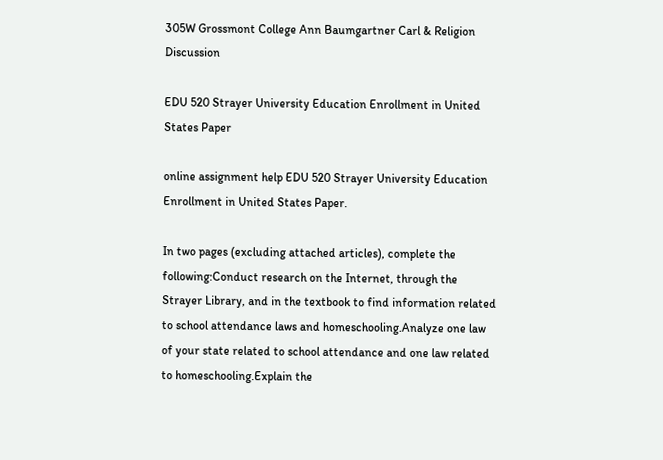305W Grossmont College Ann Baumgartner Carl & Religion Discussion

EDU 520 Strayer University Education Enrollment in United States Paper

online assignment help EDU 520 Strayer University Education Enrollment in United States Paper.

In two pages (excluding attached articles), complete the following:Conduct research on the Internet, through the Strayer Library, and in the textbook to find information related to school attendance laws and homeschooling.Analyze one law of your state related to school attendance and one law related to homeschooling.Explain the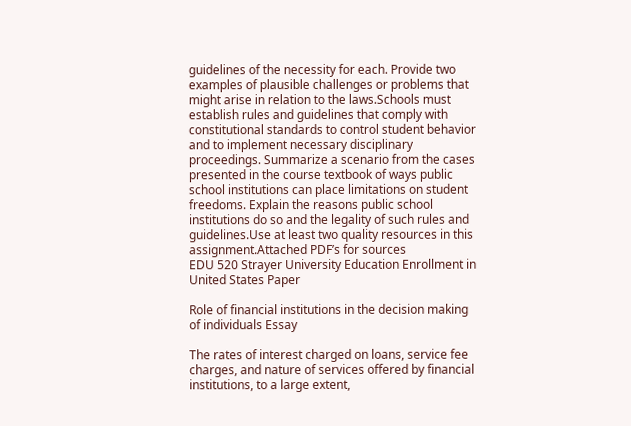guidelines of the necessity for each. Provide two examples of plausible challenges or problems that might arise in relation to the laws.Schools must establish rules and guidelines that comply with constitutional standards to control student behavior and to implement necessary disciplinary proceedings. Summarize a scenario from the cases presented in the course textbook of ways public school institutions can place limitations on student freedoms. Explain the reasons public school institutions do so and the legality of such rules and guidelines.Use at least two quality resources in this assignment.Attached PDF’s for sources
EDU 520 Strayer University Education Enrollment in United States Paper

Role of financial institutions in the decision making of individuals Essay

The rates of interest charged on loans, service fee charges, and nature of services offered by financial institutions, to a large extent,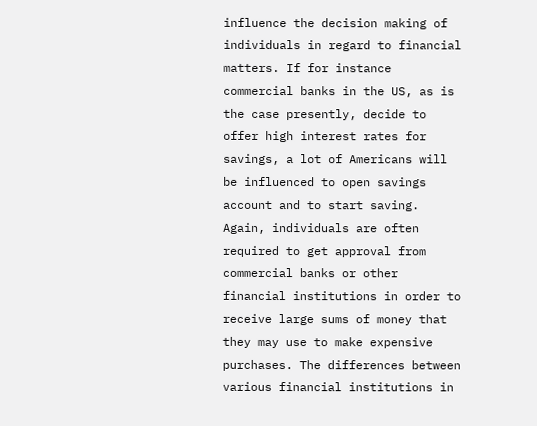influence the decision making of individuals in regard to financial matters. If for instance commercial banks in the US, as is the case presently, decide to offer high interest rates for savings, a lot of Americans will be influenced to open savings account and to start saving. Again, individuals are often required to get approval from commercial banks or other financial institutions in order to receive large sums of money that they may use to make expensive purchases. The differences between various financial institutions in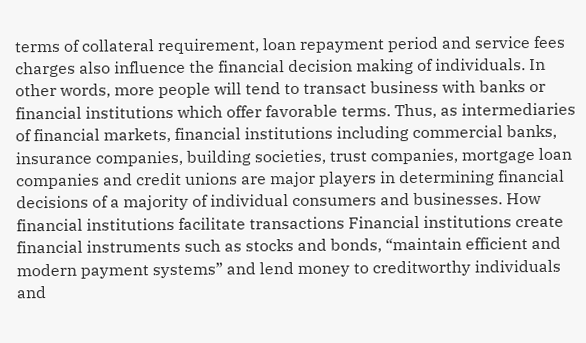terms of collateral requirement, loan repayment period and service fees charges also influence the financial decision making of individuals. In other words, more people will tend to transact business with banks or financial institutions which offer favorable terms. Thus, as intermediaries of financial markets, financial institutions including commercial banks, insurance companies, building societies, trust companies, mortgage loan companies and credit unions are major players in determining financial decisions of a majority of individual consumers and businesses. How financial institutions facilitate transactions Financial institutions create financial instruments such as stocks and bonds, “maintain efficient and modern payment systems” and lend money to creditworthy individuals and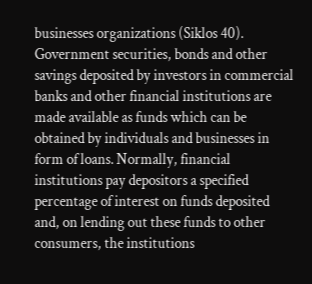businesses organizations (Siklos 40). Government securities, bonds and other savings deposited by investors in commercial banks and other financial institutions are made available as funds which can be obtained by individuals and businesses in form of loans. Normally, financial institutions pay depositors a specified percentage of interest on funds deposited and, on lending out these funds to other consumers, the institutions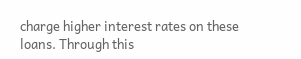charge higher interest rates on these loans. Through this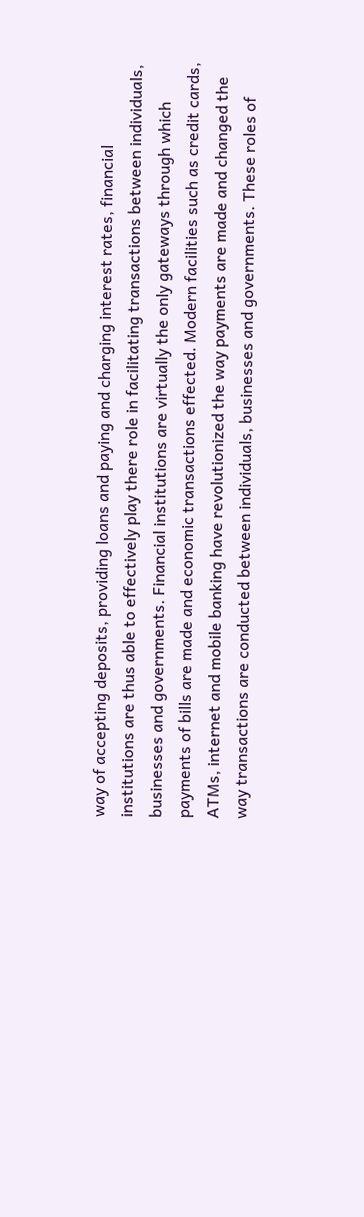way of accepting deposits, providing loans and paying and charging interest rates, financial institutions are thus able to effectively play there role in facilitating transactions between individuals, businesses and governments. Financial institutions are virtually the only gateways through which payments of bills are made and economic transactions effected. Modern facilities such as credit cards, ATMs, internet and mobile banking have revolutionized the way payments are made and changed the way transactions are conducted between individuals, businesses and governments. These roles of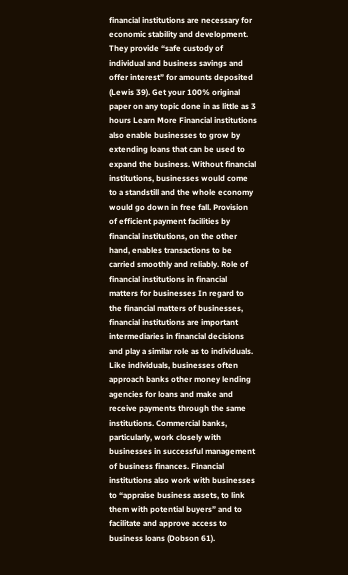financial institutions are necessary for economic stability and development. They provide “safe custody of individual and business savings and offer interest” for amounts deposited (Lewis 39). Get your 100% original paper on any topic done in as little as 3 hours Learn More Financial institutions also enable businesses to grow by extending loans that can be used to expand the business. Without financial institutions, businesses would come to a standstill and the whole economy would go down in free fall. Provision of efficient payment facilities by financial institutions, on the other hand, enables transactions to be carried smoothly and reliably. Role of financial institutions in financial matters for businesses In regard to the financial matters of businesses, financial institutions are important intermediaries in financial decisions and play a similar role as to individuals. Like individuals, businesses often approach banks other money lending agencies for loans and make and receive payments through the same institutions. Commercial banks, particularly, work closely with businesses in successful management of business finances. Financial institutions also work with businesses to “appraise business assets, to link them with potential buyers” and to facilitate and approve access to business loans (Dobson 61).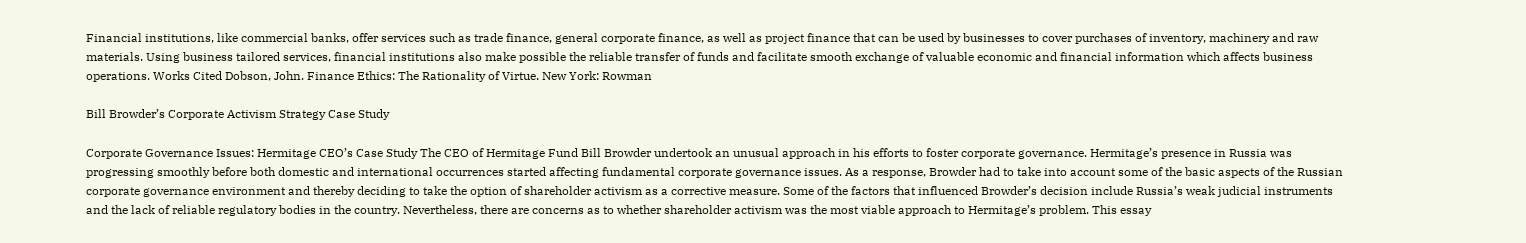Financial institutions, like commercial banks, offer services such as trade finance, general corporate finance, as well as project finance that can be used by businesses to cover purchases of inventory, machinery and raw materials. Using business tailored services, financial institutions also make possible the reliable transfer of funds and facilitate smooth exchange of valuable economic and financial information which affects business operations. Works Cited Dobson, John. Finance Ethics: The Rationality of Virtue. New York: Rowman

Bill Browder’s Corporate Activism Strategy Case Study

Corporate Governance Issues: Hermitage CEO’s Case Study The CEO of Hermitage Fund Bill Browder undertook an unusual approach in his efforts to foster corporate governance. Hermitage’s presence in Russia was progressing smoothly before both domestic and international occurrences started affecting fundamental corporate governance issues. As a response, Browder had to take into account some of the basic aspects of the Russian corporate governance environment and thereby deciding to take the option of shareholder activism as a corrective measure. Some of the factors that influenced Browder’s decision include Russia’s weak judicial instruments and the lack of reliable regulatory bodies in the country. Nevertheless, there are concerns as to whether shareholder activism was the most viable approach to Hermitage’s problem. This essay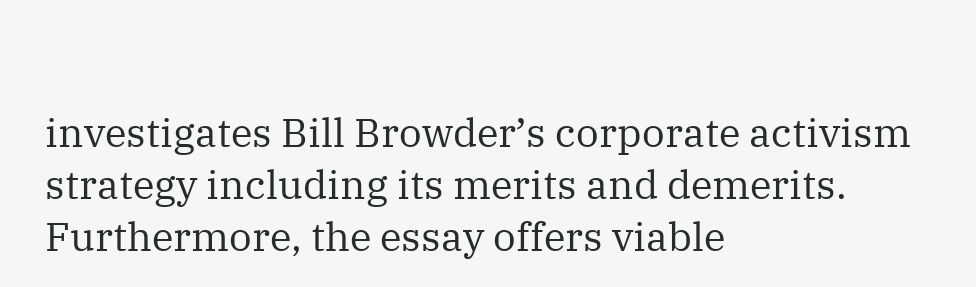investigates Bill Browder’s corporate activism strategy including its merits and demerits. Furthermore, the essay offers viable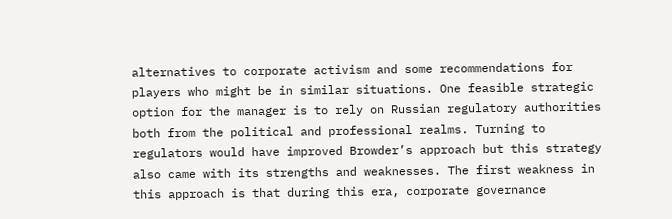alternatives to corporate activism and some recommendations for players who might be in similar situations. One feasible strategic option for the manager is to rely on Russian regulatory authorities both from the political and professional realms. Turning to regulators would have improved Browder’s approach but this strategy also came with its strengths and weaknesses. The first weakness in this approach is that during this era, corporate governance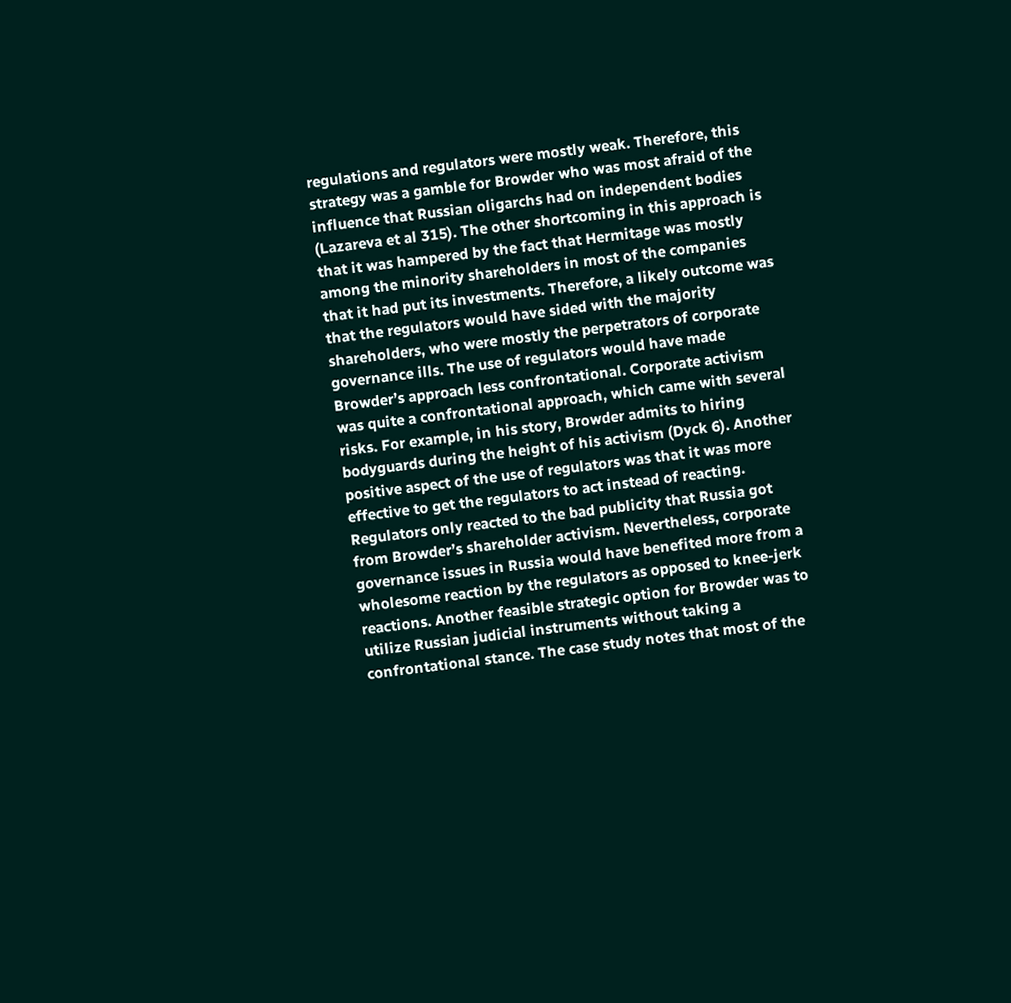regulations and regulators were mostly weak. Therefore, this strategy was a gamble for Browder who was most afraid of the influence that Russian oligarchs had on independent bodies (Lazareva et al 315). The other shortcoming in this approach is that it was hampered by the fact that Hermitage was mostly among the minority shareholders in most of the companies that it had put its investments. Therefore, a likely outcome was that the regulators would have sided with the majority shareholders, who were mostly the perpetrators of corporate governance ills. The use of regulators would have made Browder’s approach less confrontational. Corporate activism was quite a confrontational approach, which came with several risks. For example, in his story, Browder admits to hiring bodyguards during the height of his activism (Dyck 6). Another positive aspect of the use of regulators was that it was more effective to get the regulators to act instead of reacting. Regulators only reacted to the bad publicity that Russia got from Browder’s shareholder activism. Nevertheless, corporate governance issues in Russia would have benefited more from a wholesome reaction by the regulators as opposed to knee-jerk reactions. Another feasible strategic option for Browder was to utilize Russian judicial instruments without taking a confrontational stance. The case study notes that most of the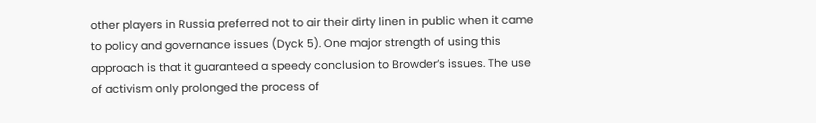other players in Russia preferred not to air their dirty linen in public when it came to policy and governance issues (Dyck 5). One major strength of using this approach is that it guaranteed a speedy conclusion to Browder’s issues. The use of activism only prolonged the process of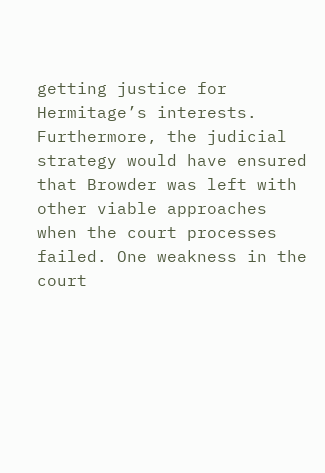getting justice for Hermitage’s interests. Furthermore, the judicial strategy would have ensured that Browder was left with other viable approaches when the court processes failed. One weakness in the court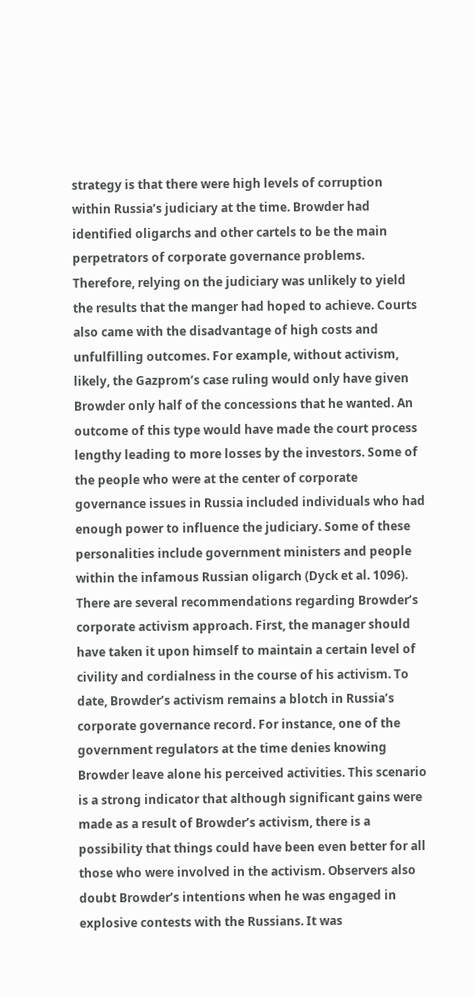strategy is that there were high levels of corruption within Russia’s judiciary at the time. Browder had identified oligarchs and other cartels to be the main perpetrators of corporate governance problems. Therefore, relying on the judiciary was unlikely to yield the results that the manger had hoped to achieve. Courts also came with the disadvantage of high costs and unfulfilling outcomes. For example, without activism, likely, the Gazprom’s case ruling would only have given Browder only half of the concessions that he wanted. An outcome of this type would have made the court process lengthy leading to more losses by the investors. Some of the people who were at the center of corporate governance issues in Russia included individuals who had enough power to influence the judiciary. Some of these personalities include government ministers and people within the infamous Russian oligarch (Dyck et al. 1096). There are several recommendations regarding Browder’s corporate activism approach. First, the manager should have taken it upon himself to maintain a certain level of civility and cordialness in the course of his activism. To date, Browder’s activism remains a blotch in Russia’s corporate governance record. For instance, one of the government regulators at the time denies knowing Browder leave alone his perceived activities. This scenario is a strong indicator that although significant gains were made as a result of Browder’s activism, there is a possibility that things could have been even better for all those who were involved in the activism. Observers also doubt Browder’s intentions when he was engaged in explosive contests with the Russians. It was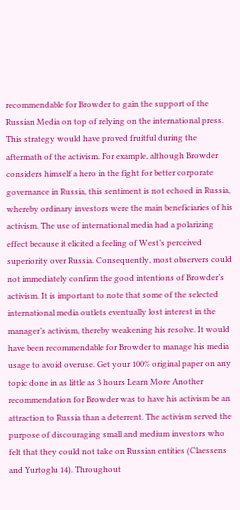recommendable for Browder to gain the support of the Russian Media on top of relying on the international press. This strategy would have proved fruitful during the aftermath of the activism. For example, although Browder considers himself a hero in the fight for better corporate governance in Russia, this sentiment is not echoed in Russia, whereby ordinary investors were the main beneficiaries of his activism. The use of international media had a polarizing effect because it elicited a feeling of West’s perceived superiority over Russia. Consequently, most observers could not immediately confirm the good intentions of Browder’s activism. It is important to note that some of the selected international media outlets eventually lost interest in the manager’s activism, thereby weakening his resolve. It would have been recommendable for Browder to manage his media usage to avoid overuse. Get your 100% original paper on any topic done in as little as 3 hours Learn More Another recommendation for Browder was to have his activism be an attraction to Russia than a deterrent. The activism served the purpose of discouraging small and medium investors who felt that they could not take on Russian entities (Claessens and Yurtoglu 14). Throughout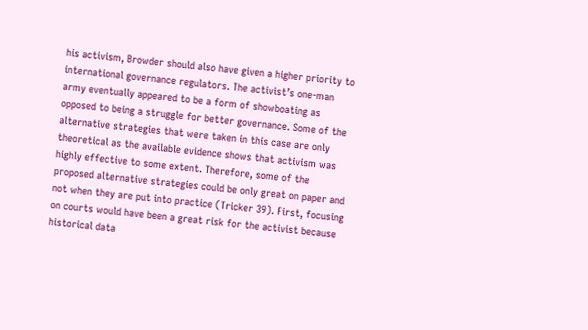his activism, Browder should also have given a higher priority to international governance regulators. The activist’s one-man army eventually appeared to be a form of showboating as opposed to being a struggle for better governance. Some of the alternative strategies that were taken in this case are only theoretical as the available evidence shows that activism was highly effective to some extent. Therefore, some of the proposed alternative strategies could be only great on paper and not when they are put into practice (Tricker 39). First, focusing on courts would have been a great risk for the activist because historical data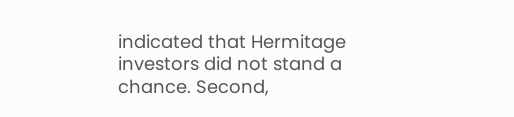indicated that Hermitage investors did not stand a chance. Second,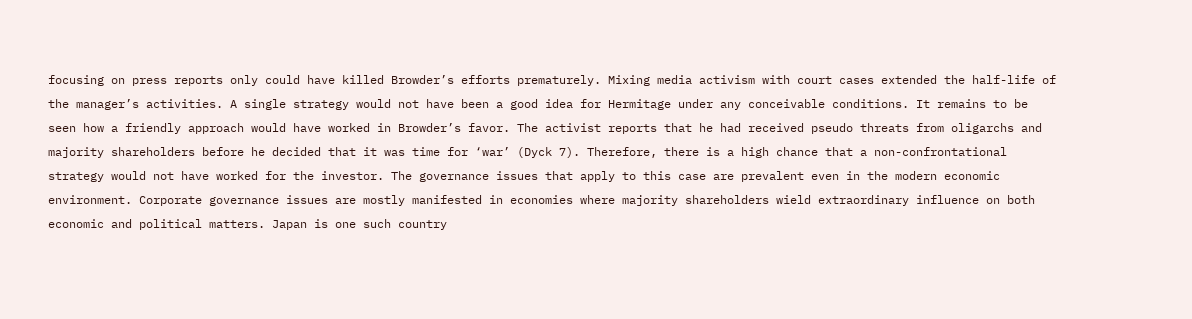focusing on press reports only could have killed Browder’s efforts prematurely. Mixing media activism with court cases extended the half-life of the manager’s activities. A single strategy would not have been a good idea for Hermitage under any conceivable conditions. It remains to be seen how a friendly approach would have worked in Browder’s favor. The activist reports that he had received pseudo threats from oligarchs and majority shareholders before he decided that it was time for ‘war’ (Dyck 7). Therefore, there is a high chance that a non-confrontational strategy would not have worked for the investor. The governance issues that apply to this case are prevalent even in the modern economic environment. Corporate governance issues are mostly manifested in economies where majority shareholders wield extraordinary influence on both economic and political matters. Japan is one such country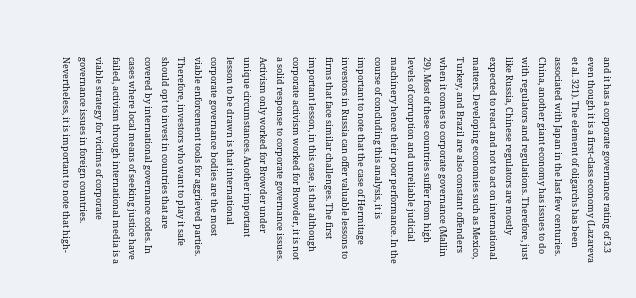and it has a corporate governance rating of 3.3 even though it is a first-class economy (Lazareva et al. 321). The element of oligarchs has been associated with Japan in the last few centuries. China, another giant economy has issues to do with regulators and regulations. Therefore, just like Russia, Chinese regulators are mostly expected to react and not to act on international matters. Developing economies such as Mexico, Turkey, and Brazil are also constant offenders when it comes to corporate governance (Mallin 29). Most of these countries suffer from high levels of corruption and unreliable judicial machinery hence their poor performance. In the course of concluding this analysis, it is important to note that the case of Hermitage investors in Russia can offer valuable lessons to firms that face similar challenges. The first important lesson, in this case, is that although corporate activism worked for Browder, it is not a solid response to corporate governance issues. Activism only worked for Browder under unique circumstances. Another important lesson to be drawn is that international corporate governance bodies are the most viable enforcement tools for aggrieved parties. Therefore, investors who want to play it safe should opt to invest in countries that are covered by international governance codes. In cases where local means of seeking justice have failed, activism through international media is a viable strategy for victims of corporate governance issues in foreign countries. Nevertheless, it is important to note that high-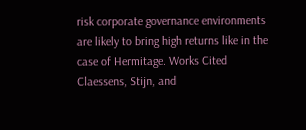risk corporate governance environments are likely to bring high returns like in the case of Hermitage. Works Cited Claessens, Stijn, and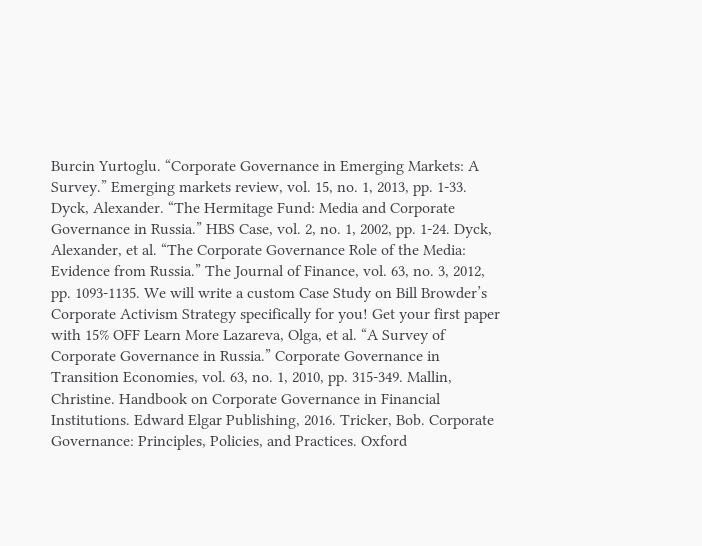Burcin Yurtoglu. “Corporate Governance in Emerging Markets: A Survey.” Emerging markets review, vol. 15, no. 1, 2013, pp. 1-33. Dyck, Alexander. “The Hermitage Fund: Media and Corporate Governance in Russia.” HBS Case, vol. 2, no. 1, 2002, pp. 1-24. Dyck, Alexander, et al. “The Corporate Governance Role of the Media: Evidence from Russia.” The Journal of Finance, vol. 63, no. 3, 2012, pp. 1093-1135. We will write a custom Case Study on Bill Browder’s Corporate Activism Strategy specifically for you! Get your first paper with 15% OFF Learn More Lazareva, Olga, et al. “A Survey of Corporate Governance in Russia.” Corporate Governance in Transition Economies, vol. 63, no. 1, 2010, pp. 315-349. Mallin, Christine. Handbook on Corporate Governance in Financial Institutions. Edward Elgar Publishing, 2016. Tricker, Bob. Corporate Governance: Principles, Policies, and Practices. Oxford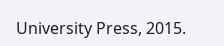University Press, 2015.